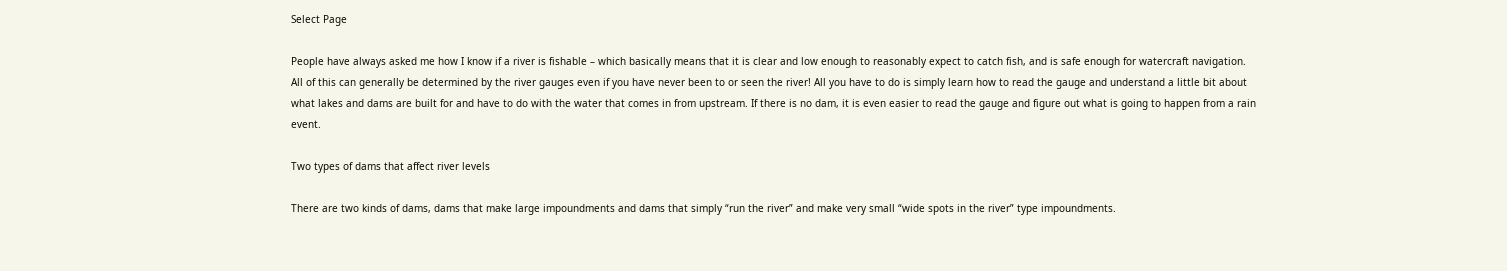Select Page

People have always asked me how I know if a river is fishable – which basically means that it is clear and low enough to reasonably expect to catch fish, and is safe enough for watercraft navigation. All of this can generally be determined by the river gauges even if you have never been to or seen the river! All you have to do is simply learn how to read the gauge and understand a little bit about what lakes and dams are built for and have to do with the water that comes in from upstream. If there is no dam, it is even easier to read the gauge and figure out what is going to happen from a rain event.

Two types of dams that affect river levels

There are two kinds of dams, dams that make large impoundments and dams that simply “run the river” and make very small “wide spots in the river” type impoundments.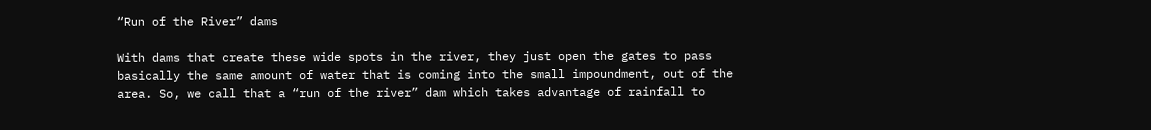“Run of the River” dams

With dams that create these wide spots in the river, they just open the gates to pass basically the same amount of water that is coming into the small impoundment, out of the area. So, we call that a “run of the river” dam which takes advantage of rainfall to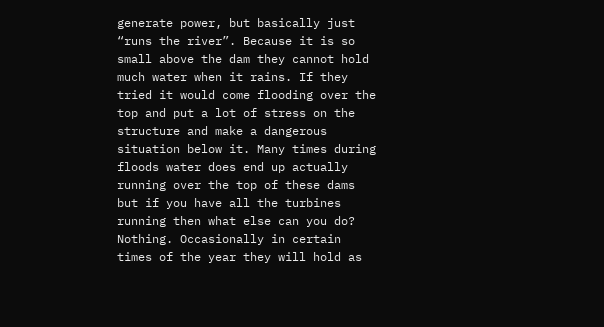generate power, but basically just “runs the river”. Because it is so small above the dam they cannot hold much water when it rains. If they tried it would come flooding over the top and put a lot of stress on the structure and make a dangerous situation below it. Many times during floods water does end up actually running over the top of these dams but if you have all the turbines running then what else can you do? Nothing. Occasionally in certain times of the year they will hold as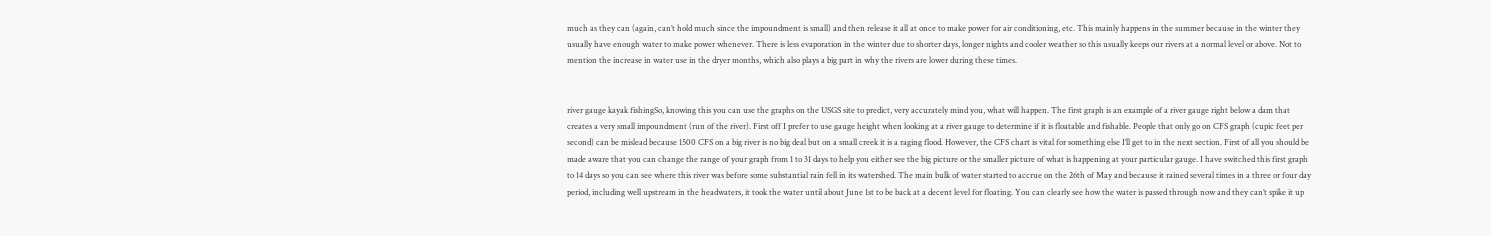much as they can (again, can’t hold much since the impoundment is small) and then release it all at once to make power for air conditioning, etc. This mainly happens in the summer because in the winter they usually have enough water to make power whenever. There is less evaporation in the winter due to shorter days, longer nights and cooler weather so this usually keeps our rivers at a normal level or above. Not to mention the increase in water use in the dryer months, which also plays a big part in why the rivers are lower during these times.


river gauge kayak fishingSo, knowing this you can use the graphs on the USGS site to predict, very accurately mind you, what will happen. The first graph is an example of a river gauge right below a dam that creates a very small impoundment (run of the river). First off I prefer to use gauge height when looking at a river gauge to determine if it is floatable and fishable. People that only go on CFS graph (cupic feet per second) can be mislead because 1500 CFS on a big river is no big deal but on a small creek it is a raging flood. However, the CFS chart is vital for something else I’ll get to in the next section. First of all you should be made aware that you can change the range of your graph from 1 to 31 days to help you either see the big picture or the smaller picture of what is happening at your particular gauge. I have switched this first graph to 14 days so you can see where this river was before some substantial rain fell in its watershed. The main bulk of water started to accrue on the 26th of May and because it rained several times in a three or four day period, including well upstream in the headwaters, it took the water until about June 1st to be back at a decent level for floating. You can clearly see how the water is passed through now and they can’t spike it up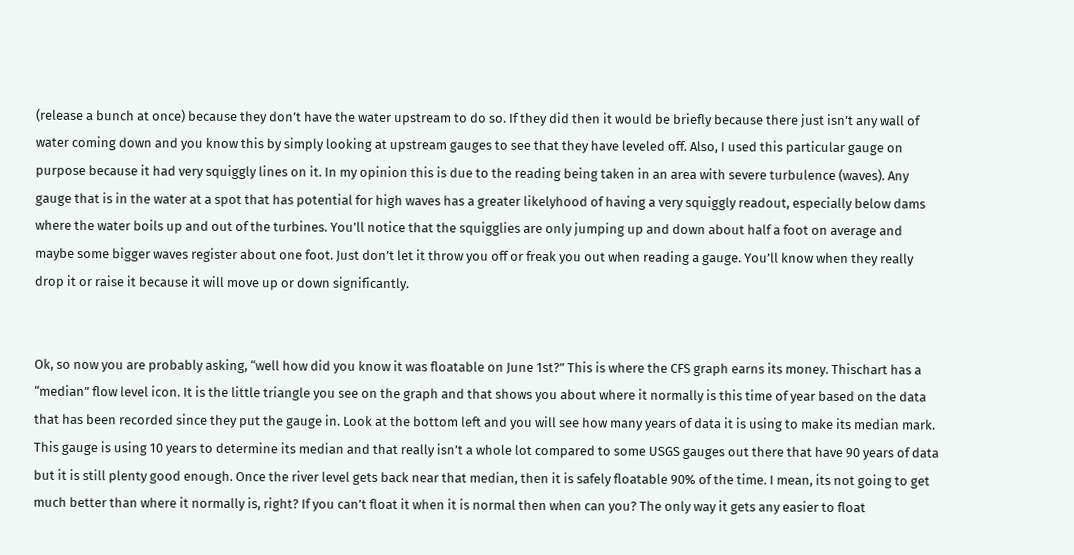(release a bunch at once) because they don’t have the water upstream to do so. If they did then it would be briefly because there just isn’t any wall of water coming down and you know this by simply looking at upstream gauges to see that they have leveled off. Also, I used this particular gauge on purpose because it had very squiggly lines on it. In my opinion this is due to the reading being taken in an area with severe turbulence (waves). Any gauge that is in the water at a spot that has potential for high waves has a greater likelyhood of having a very squiggly readout, especially below dams where the water boils up and out of the turbines. You’ll notice that the squigglies are only jumping up and down about half a foot on average and maybe some bigger waves register about one foot. Just don’t let it throw you off or freak you out when reading a gauge. You’ll know when they really drop it or raise it because it will move up or down significantly.


Ok, so now you are probably asking, “well how did you know it was floatable on June 1st?” This is where the CFS graph earns its money. Thischart has a “median” flow level icon. It is the little triangle you see on the graph and that shows you about where it normally is this time of year based on the data that has been recorded since they put the gauge in. Look at the bottom left and you will see how many years of data it is using to make its median mark. This gauge is using 10 years to determine its median and that really isn’t a whole lot compared to some USGS gauges out there that have 90 years of data but it is still plenty good enough. Once the river level gets back near that median, then it is safely floatable 90% of the time. I mean, its not going to get much better than where it normally is, right? If you can’t float it when it is normal then when can you? The only way it gets any easier to float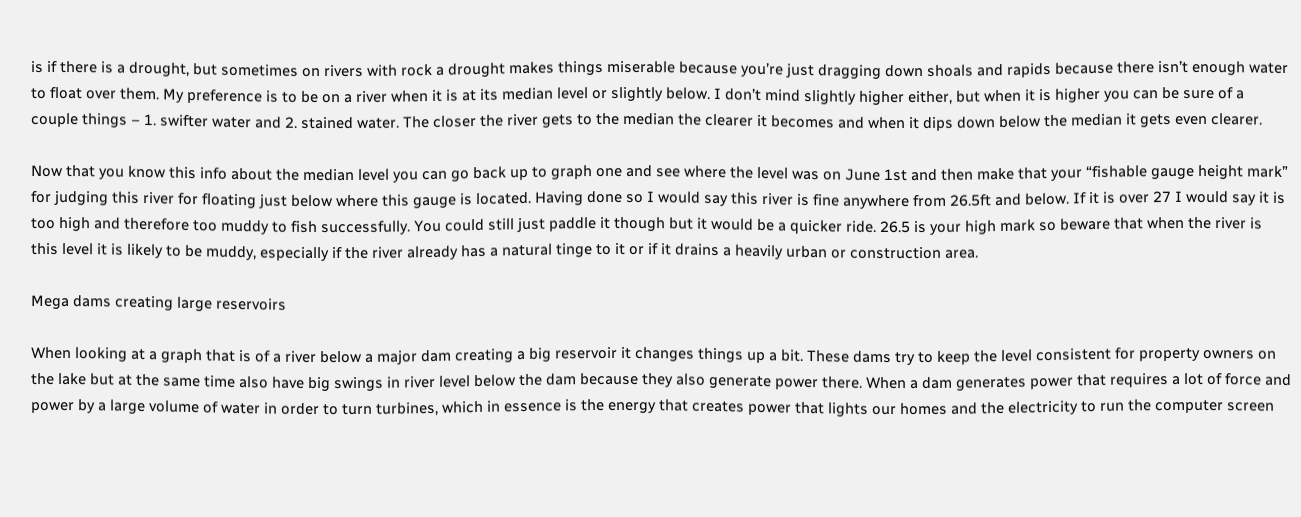is if there is a drought, but sometimes on rivers with rock a drought makes things miserable because you’re just dragging down shoals and rapids because there isn’t enough water to float over them. My preference is to be on a river when it is at its median level or slightly below. I don’t mind slightly higher either, but when it is higher you can be sure of a couple things – 1. swifter water and 2. stained water. The closer the river gets to the median the clearer it becomes and when it dips down below the median it gets even clearer.

Now that you know this info about the median level you can go back up to graph one and see where the level was on June 1st and then make that your “fishable gauge height mark” for judging this river for floating just below where this gauge is located. Having done so I would say this river is fine anywhere from 26.5ft and below. If it is over 27 I would say it is too high and therefore too muddy to fish successfully. You could still just paddle it though but it would be a quicker ride. 26.5 is your high mark so beware that when the river is this level it is likely to be muddy, especially if the river already has a natural tinge to it or if it drains a heavily urban or construction area.

Mega dams creating large reservoirs

When looking at a graph that is of a river below a major dam creating a big reservoir it changes things up a bit. These dams try to keep the level consistent for property owners on the lake but at the same time also have big swings in river level below the dam because they also generate power there. When a dam generates power that requires a lot of force and power by a large volume of water in order to turn turbines, which in essence is the energy that creates power that lights our homes and the electricity to run the computer screen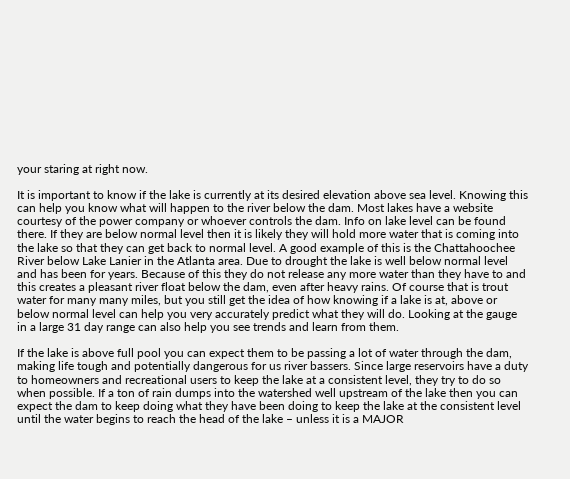your staring at right now.

It is important to know if the lake is currently at its desired elevation above sea level. Knowing this can help you know what will happen to the river below the dam. Most lakes have a website courtesy of the power company or whoever controls the dam. Info on lake level can be found there. If they are below normal level then it is likely they will hold more water that is coming into the lake so that they can get back to normal level. A good example of this is the Chattahoochee River below Lake Lanier in the Atlanta area. Due to drought the lake is well below normal level and has been for years. Because of this they do not release any more water than they have to and this creates a pleasant river float below the dam, even after heavy rains. Of course that is trout water for many many miles, but you still get the idea of how knowing if a lake is at, above or below normal level can help you very accurately predict what they will do. Looking at the gauge in a large 31 day range can also help you see trends and learn from them.

If the lake is above full pool you can expect them to be passing a lot of water through the dam, making life tough and potentially dangerous for us river bassers. Since large reservoirs have a duty to homeowners and recreational users to keep the lake at a consistent level, they try to do so when possible. If a ton of rain dumps into the watershed well upstream of the lake then you can expect the dam to keep doing what they have been doing to keep the lake at the consistent level until the water begins to reach the head of the lake – unless it is a MAJOR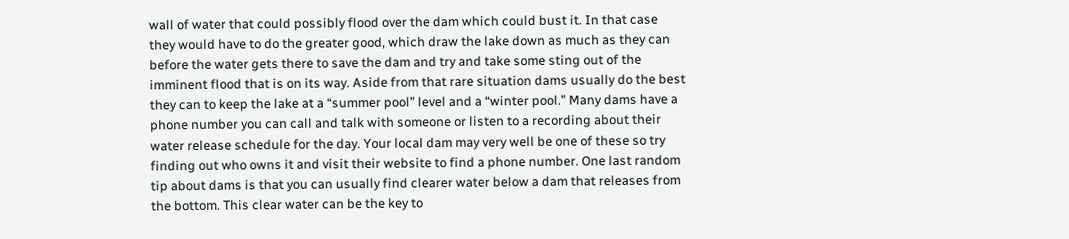wall of water that could possibly flood over the dam which could bust it. In that case they would have to do the greater good, which draw the lake down as much as they can before the water gets there to save the dam and try and take some sting out of the imminent flood that is on its way. Aside from that rare situation dams usually do the best they can to keep the lake at a “summer pool” level and a “winter pool.” Many dams have a phone number you can call and talk with someone or listen to a recording about their water release schedule for the day. Your local dam may very well be one of these so try finding out who owns it and visit their website to find a phone number. One last random tip about dams is that you can usually find clearer water below a dam that releases from the bottom. This clear water can be the key to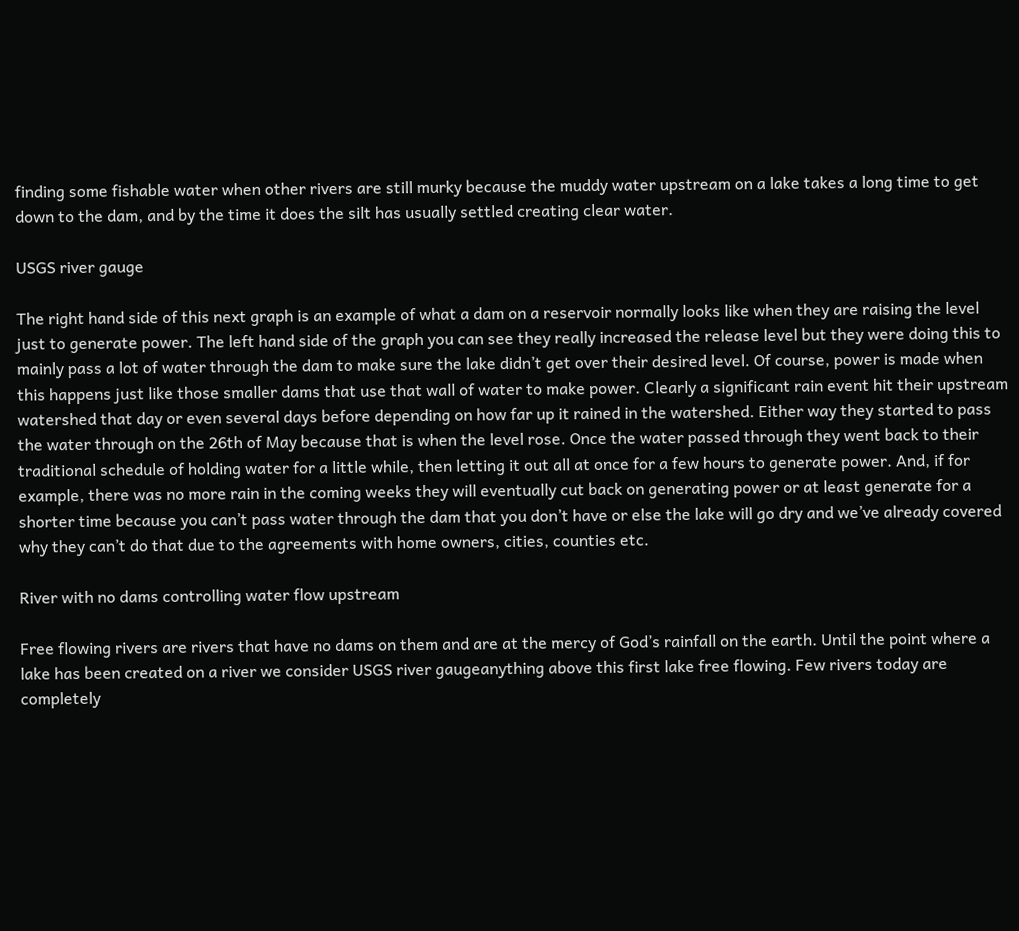finding some fishable water when other rivers are still murky because the muddy water upstream on a lake takes a long time to get down to the dam, and by the time it does the silt has usually settled creating clear water.

USGS river gauge

The right hand side of this next graph is an example of what a dam on a reservoir normally looks like when they are raising the level just to generate power. The left hand side of the graph you can see they really increased the release level but they were doing this to mainly pass a lot of water through the dam to make sure the lake didn’t get over their desired level. Of course, power is made when this happens just like those smaller dams that use that wall of water to make power. Clearly a significant rain event hit their upstream watershed that day or even several days before depending on how far up it rained in the watershed. Either way they started to pass the water through on the 26th of May because that is when the level rose. Once the water passed through they went back to their traditional schedule of holding water for a little while, then letting it out all at once for a few hours to generate power. And, if for example, there was no more rain in the coming weeks they will eventually cut back on generating power or at least generate for a shorter time because you can’t pass water through the dam that you don’t have or else the lake will go dry and we’ve already covered why they can’t do that due to the agreements with home owners, cities, counties etc.

River with no dams controlling water flow upstream

Free flowing rivers are rivers that have no dams on them and are at the mercy of God’s rainfall on the earth. Until the point where a lake has been created on a river we consider USGS river gaugeanything above this first lake free flowing. Few rivers today are completely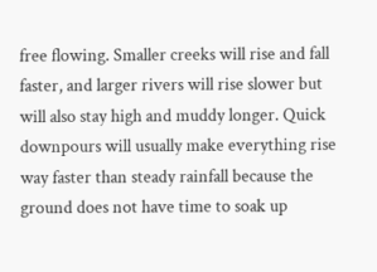free flowing. Smaller creeks will rise and fall faster, and larger rivers will rise slower but will also stay high and muddy longer. Quick downpours will usually make everything rise way faster than steady rainfall because the ground does not have time to soak up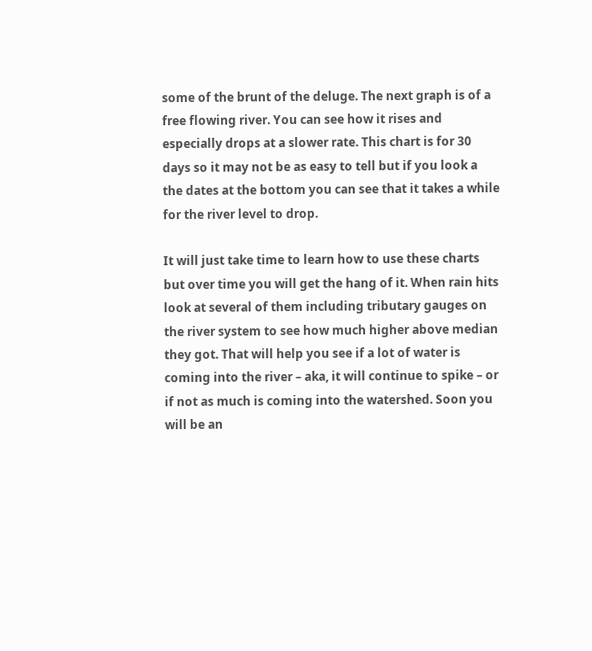some of the brunt of the deluge. The next graph is of a free flowing river. You can see how it rises and especially drops at a slower rate. This chart is for 30 days so it may not be as easy to tell but if you look a the dates at the bottom you can see that it takes a while for the river level to drop.

It will just take time to learn how to use these charts but over time you will get the hang of it. When rain hits look at several of them including tributary gauges on the river system to see how much higher above median they got. That will help you see if a lot of water is coming into the river – aka, it will continue to spike – or if not as much is coming into the watershed. Soon you will be an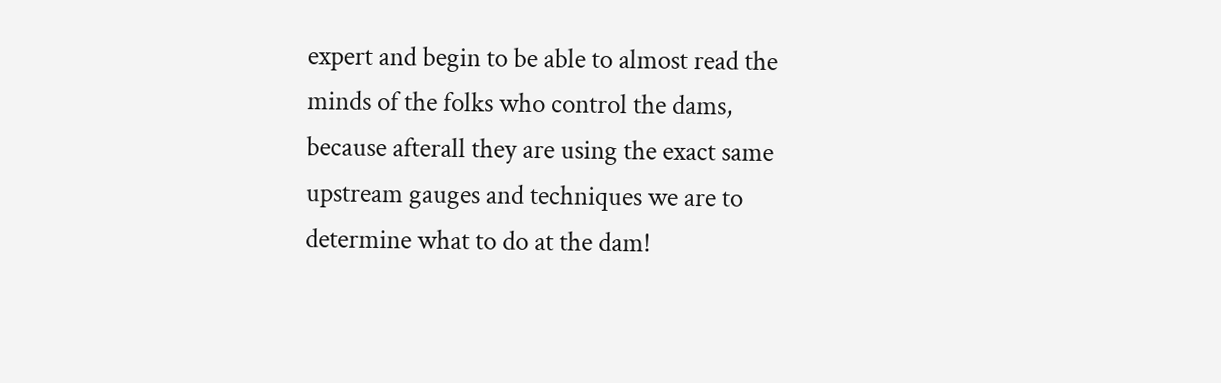expert and begin to be able to almost read the minds of the folks who control the dams, because afterall they are using the exact same upstream gauges and techniques we are to determine what to do at the dam!